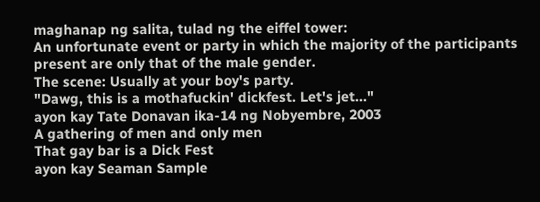maghanap ng salita, tulad ng the eiffel tower:
An unfortunate event or party in which the majority of the participants present are only that of the male gender.
The scene: Usually at your boy's party.
"Dawg, this is a mothafuckin' dickfest. Let's jet..."
ayon kay Tate Donavan ika-14 ng Nobyembre, 2003
A gathering of men and only men
That gay bar is a Dick Fest
ayon kay Seaman Sample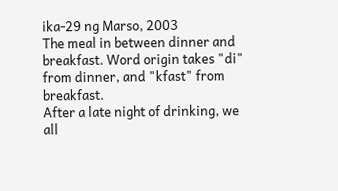ika-29 ng Marso, 2003
The meal in between dinner and breakfast. Word origin takes "di" from dinner, and "kfast" from breakfast.
After a late night of drinking, we all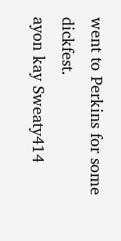went to Perkins for some dickfest.
ayon kay Sweaty414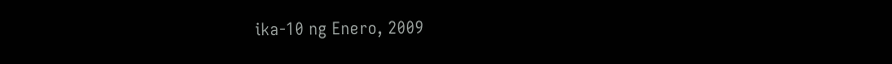ika-10 ng Enero, 2009